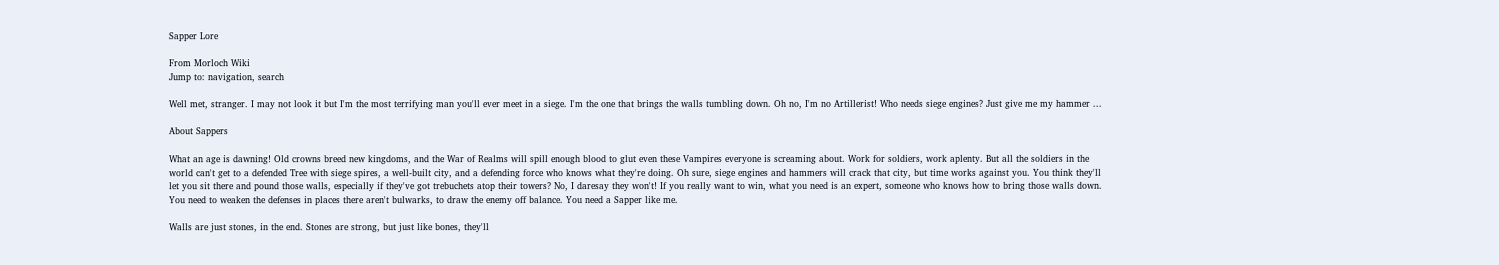Sapper Lore

From Morloch Wiki
Jump to: navigation, search

Well met, stranger. I may not look it but I'm the most terrifying man you'll ever meet in a siege. I'm the one that brings the walls tumbling down. Oh no, I'm no Artillerist! Who needs siege engines? Just give me my hammer ...

About Sappers

What an age is dawning! Old crowns breed new kingdoms, and the War of Realms will spill enough blood to glut even these Vampires everyone is screaming about. Work for soldiers, work aplenty. But all the soldiers in the world can't get to a defended Tree with siege spires, a well-built city, and a defending force who knows what they're doing. Oh sure, siege engines and hammers will crack that city, but time works against you. You think they'll let you sit there and pound those walls, especially if they've got trebuchets atop their towers? No, I daresay they won't! If you really want to win, what you need is an expert, someone who knows how to bring those walls down. You need to weaken the defenses in places there aren't bulwarks, to draw the enemy off balance. You need a Sapper like me.

Walls are just stones, in the end. Stones are strong, but just like bones, they'll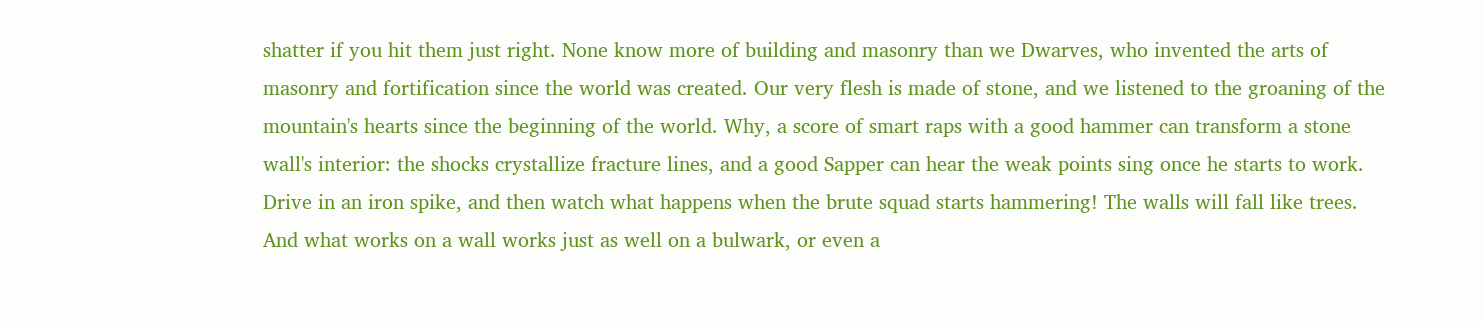shatter if you hit them just right. None know more of building and masonry than we Dwarves, who invented the arts of masonry and fortification since the world was created. Our very flesh is made of stone, and we listened to the groaning of the mountain's hearts since the beginning of the world. Why, a score of smart raps with a good hammer can transform a stone wall's interior: the shocks crystallize fracture lines, and a good Sapper can hear the weak points sing once he starts to work. Drive in an iron spike, and then watch what happens when the brute squad starts hammering! The walls will fall like trees. And what works on a wall works just as well on a bulwark, or even a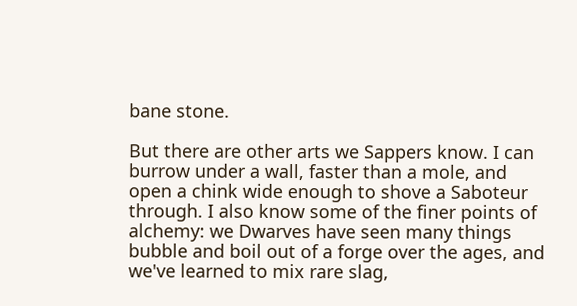bane stone.

But there are other arts we Sappers know. I can burrow under a wall, faster than a mole, and open a chink wide enough to shove a Saboteur through. I also know some of the finer points of alchemy: we Dwarves have seen many things bubble and boil out of a forge over the ages, and we've learned to mix rare slag,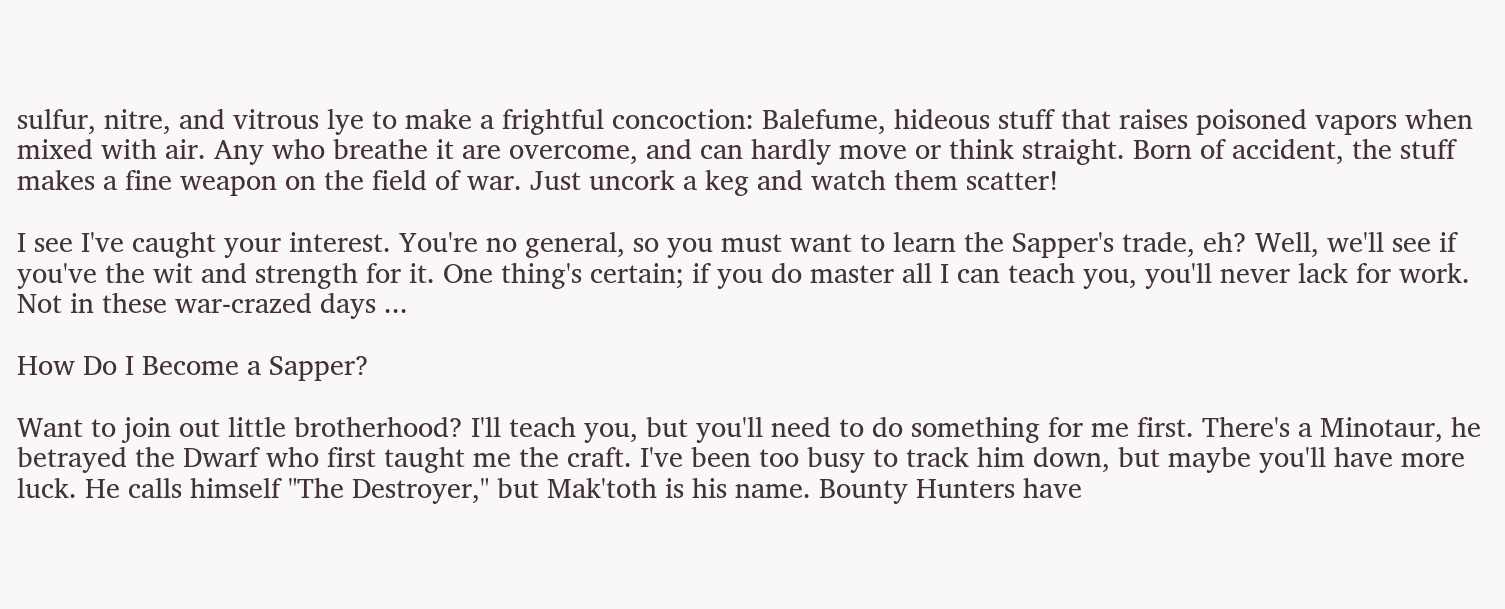sulfur, nitre, and vitrous lye to make a frightful concoction: Balefume, hideous stuff that raises poisoned vapors when mixed with air. Any who breathe it are overcome, and can hardly move or think straight. Born of accident, the stuff makes a fine weapon on the field of war. Just uncork a keg and watch them scatter!

I see I've caught your interest. You're no general, so you must want to learn the Sapper's trade, eh? Well, we'll see if you've the wit and strength for it. One thing's certain; if you do master all I can teach you, you'll never lack for work. Not in these war-crazed days ...

How Do I Become a Sapper?

Want to join out little brotherhood? I'll teach you, but you'll need to do something for me first. There's a Minotaur, he betrayed the Dwarf who first taught me the craft. I've been too busy to track him down, but maybe you'll have more luck. He calls himself "The Destroyer," but Mak'toth is his name. Bounty Hunters have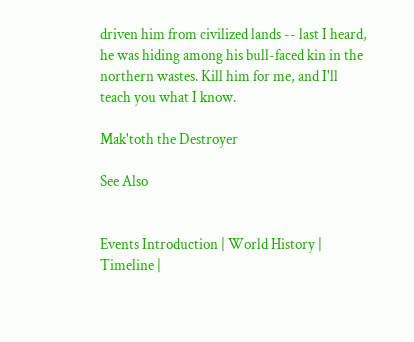driven him from civilized lands -- last I heard, he was hiding among his bull-faced kin in the northern wastes. Kill him for me, and I'll teach you what I know.

Mak'toth the Destroyer

See Also


Events Introduction | World History | Timeline |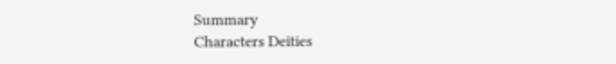Summary
Characters Deities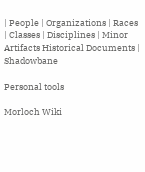| People | Organizations | Races | Classes | Disciplines | Minor
Artifacts Historical Documents | Shadowbane

Personal tools

Morloch Wiki